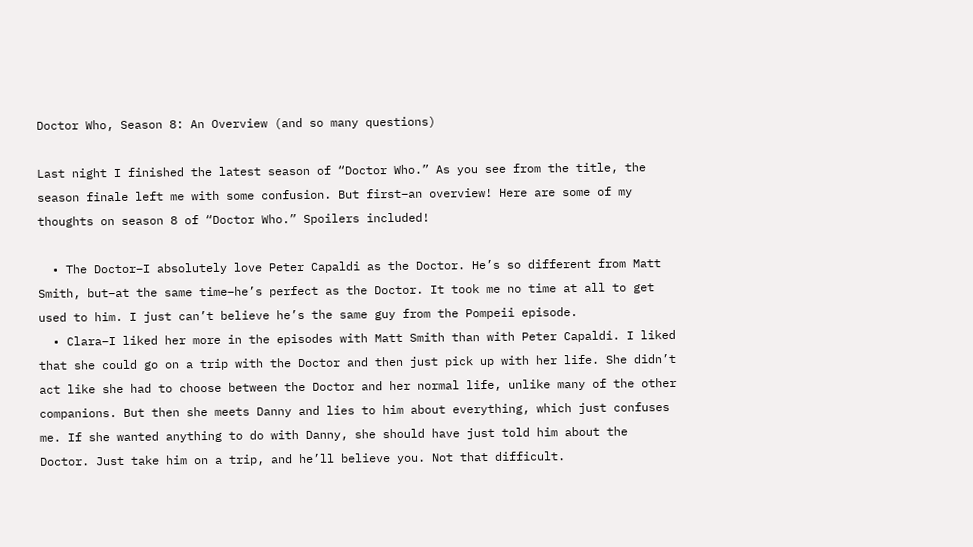Doctor Who, Season 8: An Overview (and so many questions)

Last night I finished the latest season of “Doctor Who.” As you see from the title, the season finale left me with some confusion. But first–an overview! Here are some of my thoughts on season 8 of “Doctor Who.” Spoilers included!

  • The Doctor–I absolutely love Peter Capaldi as the Doctor. He’s so different from Matt Smith, but–at the same time–he’s perfect as the Doctor. It took me no time at all to get used to him. I just can’t believe he’s the same guy from the Pompeii episode.
  • Clara–I liked her more in the episodes with Matt Smith than with Peter Capaldi. I liked that she could go on a trip with the Doctor and then just pick up with her life. She didn’t act like she had to choose between the Doctor and her normal life, unlike many of the other companions. But then she meets Danny and lies to him about everything, which just confuses me. If she wanted anything to do with Danny, she should have just told him about the Doctor. Just take him on a trip, and he’ll believe you. Not that difficult.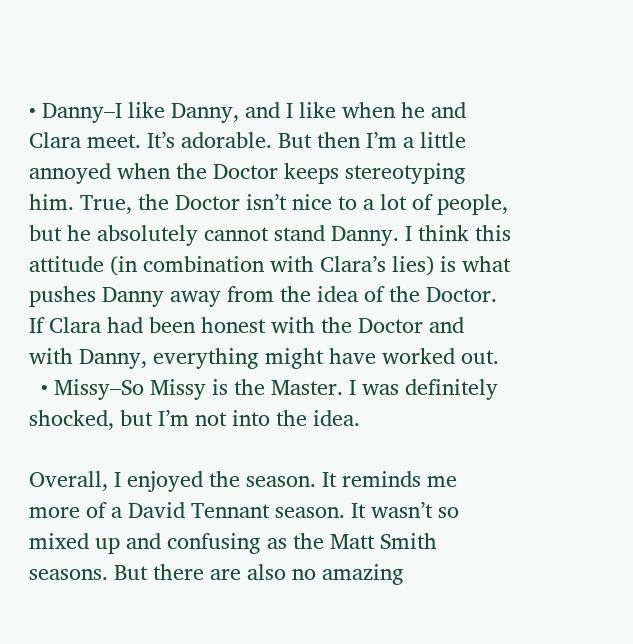• Danny–I like Danny, and I like when he and Clara meet. It’s adorable. But then I’m a little annoyed when the Doctor keeps stereotyping him. True, the Doctor isn’t nice to a lot of people, but he absolutely cannot stand Danny. I think this attitude (in combination with Clara’s lies) is what pushes Danny away from the idea of the Doctor. If Clara had been honest with the Doctor and with Danny, everything might have worked out.
  • Missy–So Missy is the Master. I was definitely shocked, but I’m not into the idea.

Overall, I enjoyed the season. It reminds me more of a David Tennant season. It wasn’t so mixed up and confusing as the Matt Smith seasons. But there are also no amazing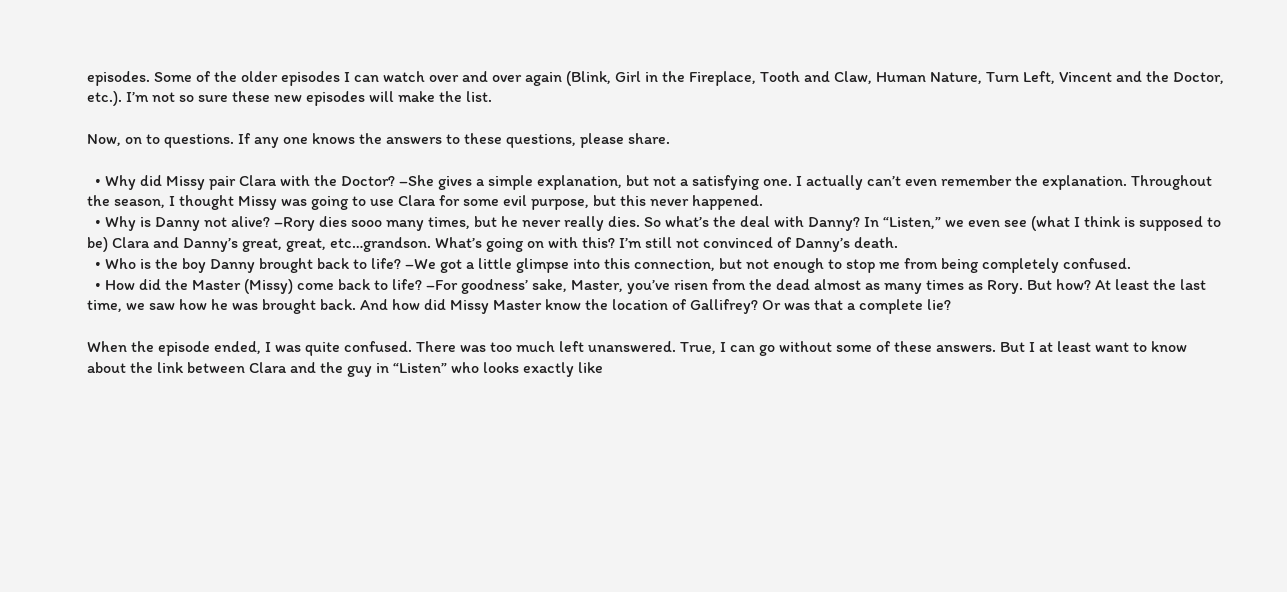episodes. Some of the older episodes I can watch over and over again (Blink, Girl in the Fireplace, Tooth and Claw, Human Nature, Turn Left, Vincent and the Doctor, etc.). I’m not so sure these new episodes will make the list.

Now, on to questions. If any one knows the answers to these questions, please share.

  • Why did Missy pair Clara with the Doctor? –She gives a simple explanation, but not a satisfying one. I actually can’t even remember the explanation. Throughout the season, I thought Missy was going to use Clara for some evil purpose, but this never happened.
  • Why is Danny not alive? –Rory dies sooo many times, but he never really dies. So what’s the deal with Danny? In “Listen,” we even see (what I think is supposed to be) Clara and Danny’s great, great, etc…grandson. What’s going on with this? I’m still not convinced of Danny’s death.
  • Who is the boy Danny brought back to life? –We got a little glimpse into this connection, but not enough to stop me from being completely confused.
  • How did the Master (Missy) come back to life? –For goodness’ sake, Master, you’ve risen from the dead almost as many times as Rory. But how? At least the last time, we saw how he was brought back. And how did Missy Master know the location of Gallifrey? Or was that a complete lie?

When the episode ended, I was quite confused. There was too much left unanswered. True, I can go without some of these answers. But I at least want to know about the link between Clara and the guy in “Listen” who looks exactly like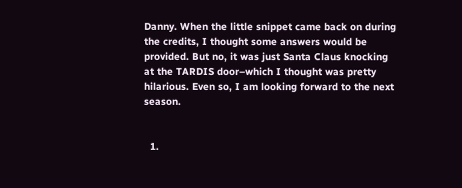Danny. When the little snippet came back on during the credits, I thought some answers would be provided. But no, it was just Santa Claus knocking at the TARDIS door–which I thought was pretty hilarious. Even so, I am looking forward to the next season.


  1.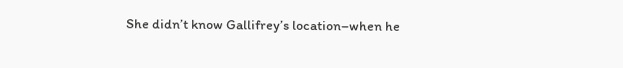She didn’t know Gallifrey’s location–when he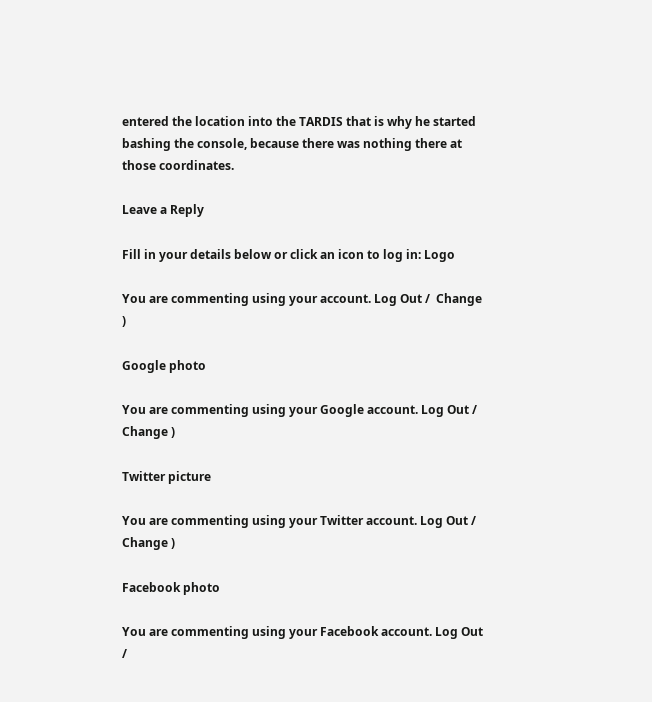entered the location into the TARDIS that is why he started bashing the console, because there was nothing there at those coordinates.

Leave a Reply

Fill in your details below or click an icon to log in: Logo

You are commenting using your account. Log Out /  Change )

Google photo

You are commenting using your Google account. Log Out /  Change )

Twitter picture

You are commenting using your Twitter account. Log Out /  Change )

Facebook photo

You are commenting using your Facebook account. Log Out /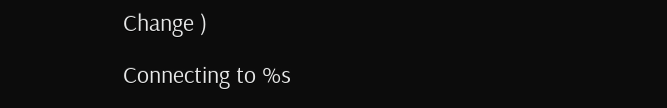Change )

Connecting to %s